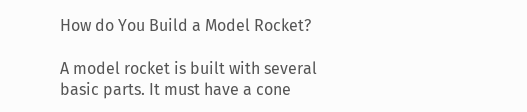How do You Build a Model Rocket?

A model rocket is built with several basic parts. It must have a cone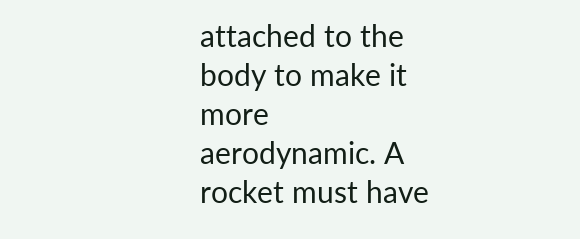attached to the body to make it more aerodynamic. A rocket must have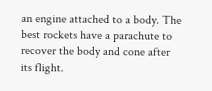an engine attached to a body. The best rockets have a parachute to recover the body and cone after its flight.